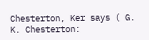Chesterton, Ker says ( G. K. Chesterton: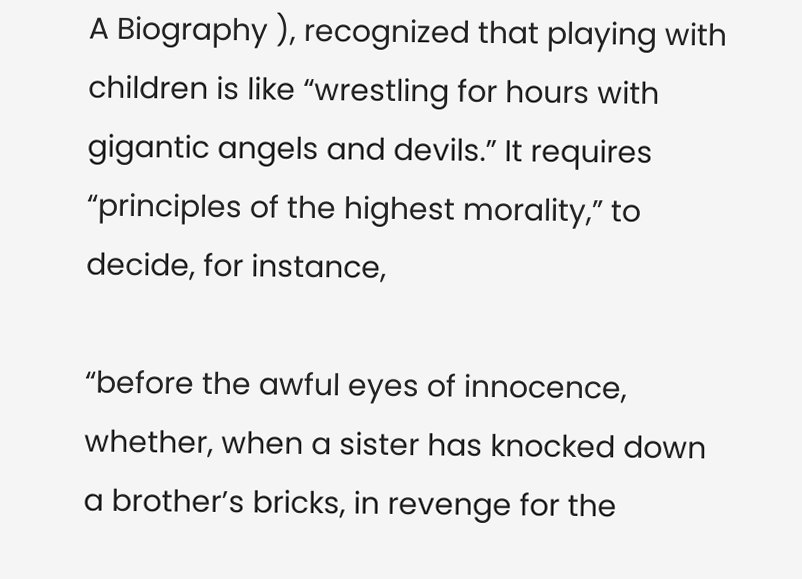A Biography ), recognized that playing with children is like “wrestling for hours with gigantic angels and devils.” It requires “principles of the highest morality,” to decide, for instance,

“before the awful eyes of innocence, whether, when a sister has knocked down a brother’s bricks, in revenge for the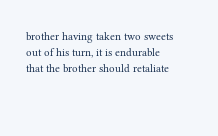brother having taken two sweets out of his turn, it is endurable that the brother should retaliate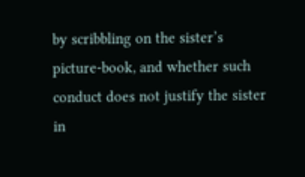by scribbling on the sister’s picture-book, and whether such conduct does not justify the sister in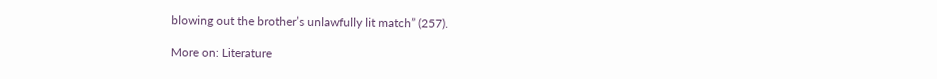blowing out the brother’s unlawfully lit match” (257).

More on: Literature